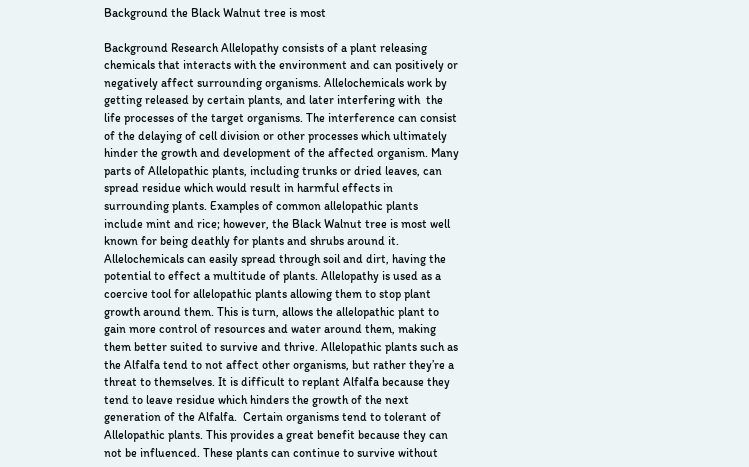Background the Black Walnut tree is most

Background Research Allelopathy consists of a plant releasing chemicals that interacts with the environment and can positively or negatively affect surrounding organisms. Allelochemicals work by getting released by certain plants, and later interfering with  the life processes of the target organisms. The interference can consist of the delaying of cell division or other processes which ultimately hinder the growth and development of the affected organism. Many parts of Allelopathic plants, including trunks or dried leaves, can spread residue which would result in harmful effects in surrounding plants. Examples of common allelopathic plants include mint and rice; however, the Black Walnut tree is most well known for being deathly for plants and shrubs around it. Allelochemicals can easily spread through soil and dirt, having the potential to effect a multitude of plants. Allelopathy is used as a coercive tool for allelopathic plants allowing them to stop plant growth around them. This is turn, allows the allelopathic plant to gain more control of resources and water around them, making them better suited to survive and thrive. Allelopathic plants such as the Alfalfa tend to not affect other organisms, but rather they’re a threat to themselves. It is difficult to replant Alfalfa because they tend to leave residue which hinders the growth of the next generation of the Alfalfa.  Certain organisms tend to tolerant of Allelopathic plants. This provides a great benefit because they can not be influenced. These plants can continue to survive without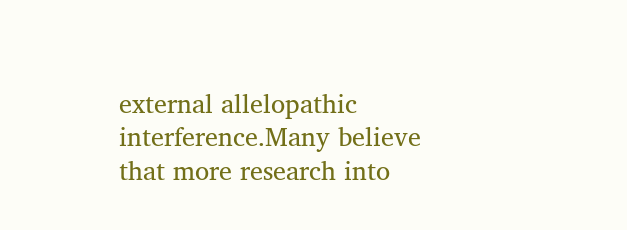external allelopathic interference.Many believe that more research into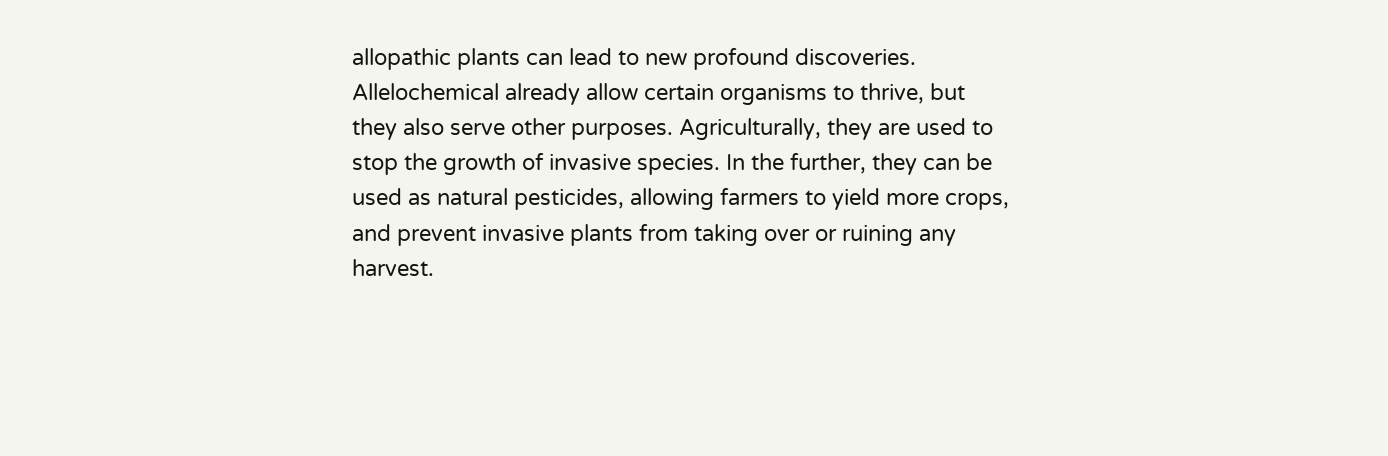allopathic plants can lead to new profound discoveries. Allelochemical already allow certain organisms to thrive, but they also serve other purposes. Agriculturally, they are used to stop the growth of invasive species. In the further, they can be used as natural pesticides, allowing farmers to yield more crops, and prevent invasive plants from taking over or ruining any harvest.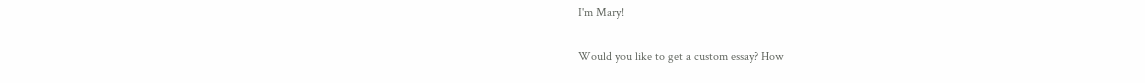I'm Mary!

Would you like to get a custom essay? How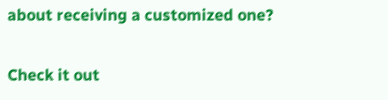about receiving a customized one?

Check it out